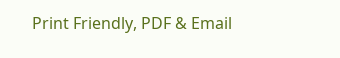Print Friendly, PDF & Email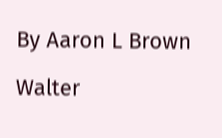By Aaron L Brown

Walter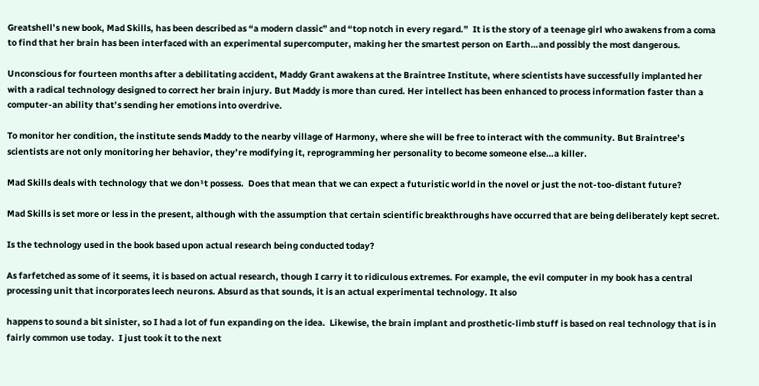Greatshell’s new book, Mad Skills, has been described as “a modern classic” and “top notch in every regard.”  It is the story of a teenage girl who awakens from a coma to find that her brain has been interfaced with an experimental supercomputer, making her the smartest person on Earth…and possibly the most dangerous.

Unconscious for fourteen months after a debilitating accident, Maddy Grant awakens at the Braintree Institute, where scientists have successfully implanted her with a radical technology designed to correct her brain injury. But Maddy is more than cured. Her intellect has been enhanced to process information faster than a computer-an ability that’s sending her emotions into overdrive.

To monitor her condition, the institute sends Maddy to the nearby village of Harmony, where she will be free to interact with the community. But Braintree’s scientists are not only monitoring her behavior, they’re modifying it, reprogramming her personality to become someone else…a killer.

Mad Skills deals with technology that we don¹t possess.  Does that mean that we can expect a futuristic world in the novel or just the not-too-distant future?

Mad Skills is set more or less in the present, although with the assumption that certain scientific breakthroughs have occurred that are being deliberately kept secret.

Is the technology used in the book based upon actual research being conducted today?

As farfetched as some of it seems, it is based on actual research, though I carry it to ridiculous extremes. For example, the evil computer in my book has a central processing unit that incorporates leech neurons. Absurd as that sounds, it is an actual experimental technology. It also

happens to sound a bit sinister, so I had a lot of fun expanding on the idea.  Likewise, the brain implant and prosthetic-limb stuff is based on real technology that is in fairly common use today.  I just took it to the next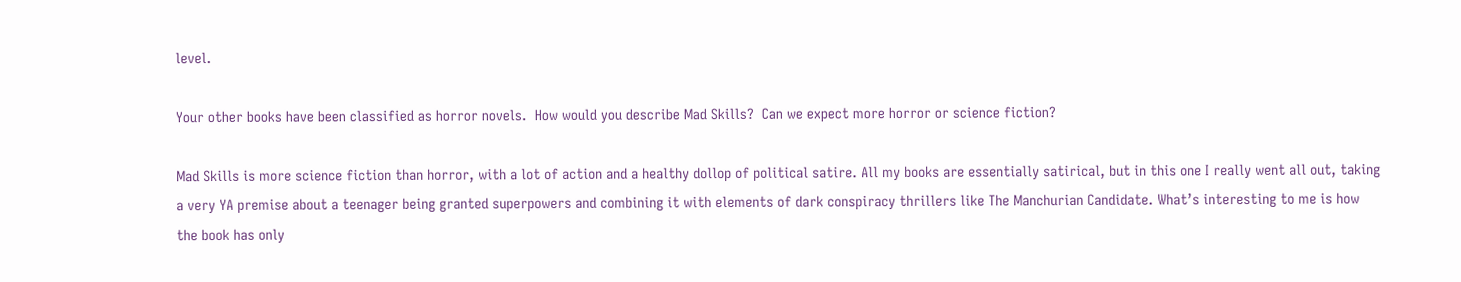level.

Your other books have been classified as horror novels.  How would you describe Mad Skills?  Can we expect more horror or science fiction?

Mad Skills is more science fiction than horror, with a lot of action and a healthy dollop of political satire. All my books are essentially satirical, but in this one I really went all out, taking a very YA premise about a teenager being granted superpowers and combining it with elements of dark conspiracy thrillers like The Manchurian Candidate. What’s interesting to me is how the book has only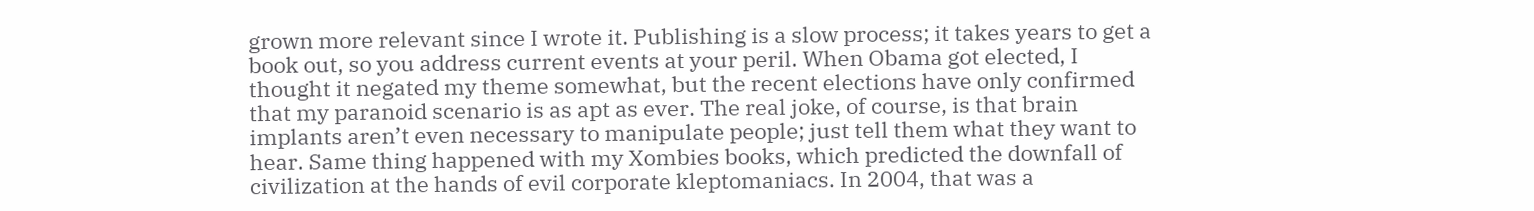grown more relevant since I wrote it. Publishing is a slow process; it takes years to get a book out, so you address current events at your peril. When Obama got elected, I thought it negated my theme somewhat, but the recent elections have only confirmed that my paranoid scenario is as apt as ever. The real joke, of course, is that brain implants aren’t even necessary to manipulate people; just tell them what they want to hear. Same thing happened with my Xombies books, which predicted the downfall of civilization at the hands of evil corporate kleptomaniacs. In 2004, that was a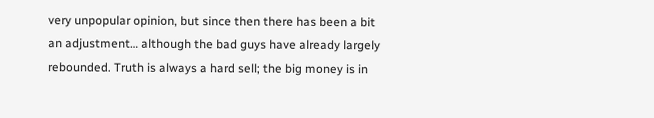very unpopular opinion, but since then there has been a bit an adjustment… although the bad guys have already largely rebounded. Truth is always a hard sell; the big money is in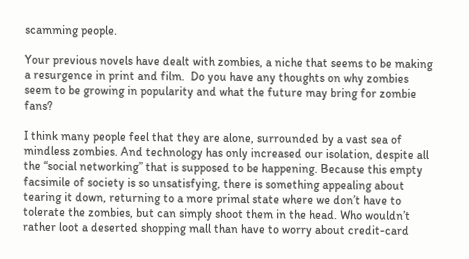scamming people.

Your previous novels have dealt with zombies, a niche that seems to be making a resurgence in print and film.  Do you have any thoughts on why zombies seem to be growing in popularity and what the future may bring for zombie fans?

I think many people feel that they are alone, surrounded by a vast sea of mindless zombies. And technology has only increased our isolation, despite all the “social networking” that is supposed to be happening. Because this empty facsimile of society is so unsatisfying, there is something appealing about tearing it down, returning to a more primal state where we don’t have to tolerate the zombies, but can simply shoot them in the head. Who wouldn’t rather loot a deserted shopping mall than have to worry about credit-card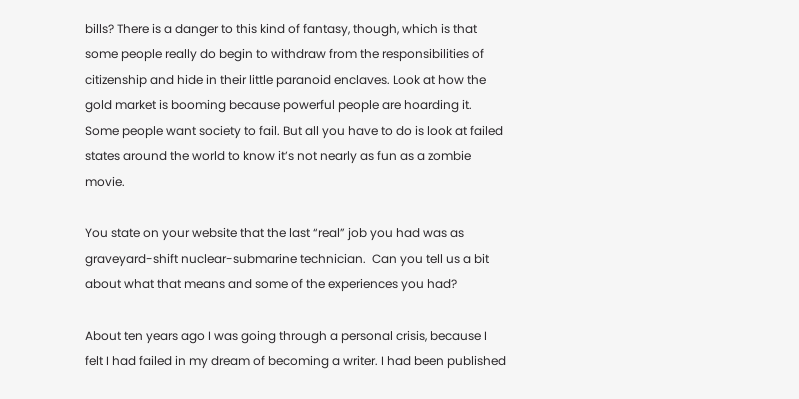bills? There is a danger to this kind of fantasy, though, which is that some people really do begin to withdraw from the responsibilities of citizenship and hide in their little paranoid enclaves. Look at how the gold market is booming because powerful people are hoarding it. Some people want society to fail. But all you have to do is look at failed states around the world to know it’s not nearly as fun as a zombie movie.

You state on your website that the last “real” job you had was as graveyard-shift nuclear-submarine technician.  Can you tell us a bit about what that means and some of the experiences you had?

About ten years ago I was going through a personal crisis, because I felt I had failed in my dream of becoming a writer. I had been published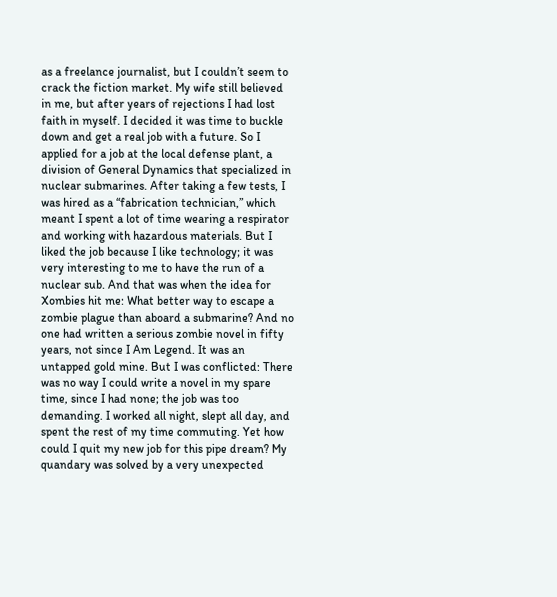as a freelance journalist, but I couldn’t seem to crack the fiction market. My wife still believed in me, but after years of rejections I had lost faith in myself. I decided it was time to buckle down and get a real job with a future. So I applied for a job at the local defense plant, a division of General Dynamics that specialized in nuclear submarines. After taking a few tests, I was hired as a “fabrication technician,” which meant I spent a lot of time wearing a respirator and working with hazardous materials. But I liked the job because I like technology; it was very interesting to me to have the run of a nuclear sub. And that was when the idea for Xombies hit me: What better way to escape a zombie plague than aboard a submarine? And no one had written a serious zombie novel in fifty years, not since I Am Legend. It was an untapped gold mine. But I was conflicted: There was no way I could write a novel in my spare time, since I had none; the job was too demanding. I worked all night, slept all day, and spent the rest of my time commuting. Yet how could I quit my new job for this pipe dream? My quandary was solved by a very unexpected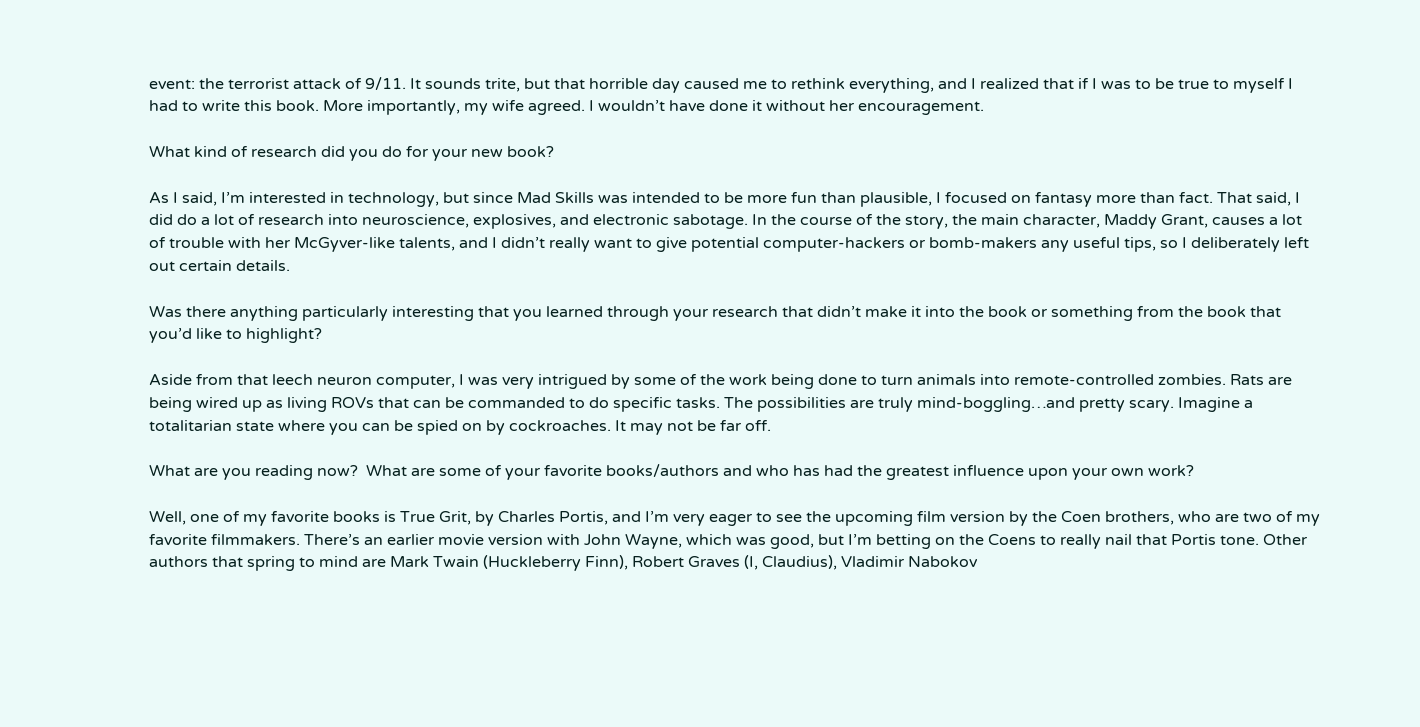event: the terrorist attack of 9/11. It sounds trite, but that horrible day caused me to rethink everything, and I realized that if I was to be true to myself I had to write this book. More importantly, my wife agreed. I wouldn’t have done it without her encouragement.

What kind of research did you do for your new book?

As I said, I’m interested in technology, but since Mad Skills was intended to be more fun than plausible, I focused on fantasy more than fact. That said, I did do a lot of research into neuroscience, explosives, and electronic sabotage. In the course of the story, the main character, Maddy Grant, causes a lot of trouble with her McGyver-like talents, and I didn’t really want to give potential computer-hackers or bomb-makers any useful tips, so I deliberately left out certain details.

Was there anything particularly interesting that you learned through your research that didn’t make it into the book or something from the book that you’d like to highlight?

Aside from that leech neuron computer, I was very intrigued by some of the work being done to turn animals into remote-controlled zombies. Rats are being wired up as living ROVs that can be commanded to do specific tasks. The possibilities are truly mind-boggling…and pretty scary. Imagine a totalitarian state where you can be spied on by cockroaches. It may not be far off.

What are you reading now?  What are some of your favorite books/authors and who has had the greatest influence upon your own work?

Well, one of my favorite books is True Grit, by Charles Portis, and I’m very eager to see the upcoming film version by the Coen brothers, who are two of my favorite filmmakers. There’s an earlier movie version with John Wayne, which was good, but I’m betting on the Coens to really nail that Portis tone. Other authors that spring to mind are Mark Twain (Huckleberry Finn), Robert Graves (I, Claudius), Vladimir Nabokov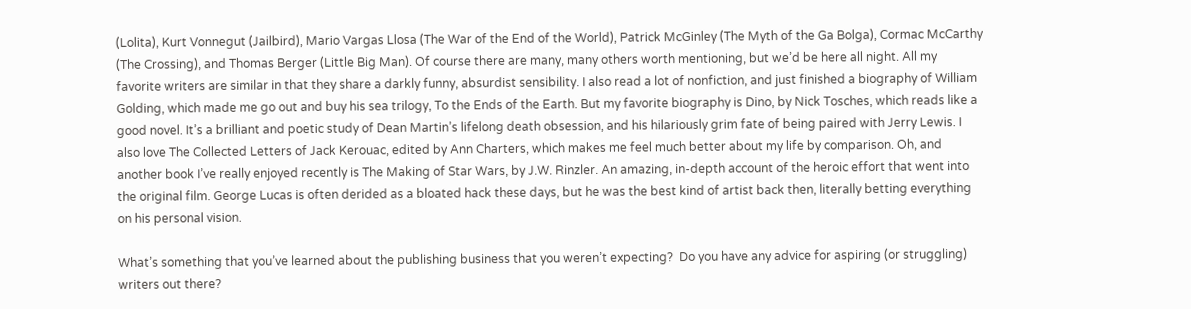(Lolita), Kurt Vonnegut (Jailbird), Mario Vargas Llosa (The War of the End of the World), Patrick McGinley (The Myth of the Ga Bolga), Cormac McCarthy (The Crossing), and Thomas Berger (Little Big Man). Of course there are many, many others worth mentioning, but we’d be here all night. All my favorite writers are similar in that they share a darkly funny, absurdist sensibility. I also read a lot of nonfiction, and just finished a biography of William Golding, which made me go out and buy his sea trilogy, To the Ends of the Earth. But my favorite biography is Dino, by Nick Tosches, which reads like a good novel. It’s a brilliant and poetic study of Dean Martin’s lifelong death obsession, and his hilariously grim fate of being paired with Jerry Lewis. I also love The Collected Letters of Jack Kerouac, edited by Ann Charters, which makes me feel much better about my life by comparison. Oh, and another book I’ve really enjoyed recently is The Making of Star Wars, by J.W. Rinzler. An amazing, in-depth account of the heroic effort that went into the original film. George Lucas is often derided as a bloated hack these days, but he was the best kind of artist back then, literally betting everything on his personal vision.

What’s something that you’ve learned about the publishing business that you weren’t expecting?  Do you have any advice for aspiring (or struggling) writers out there?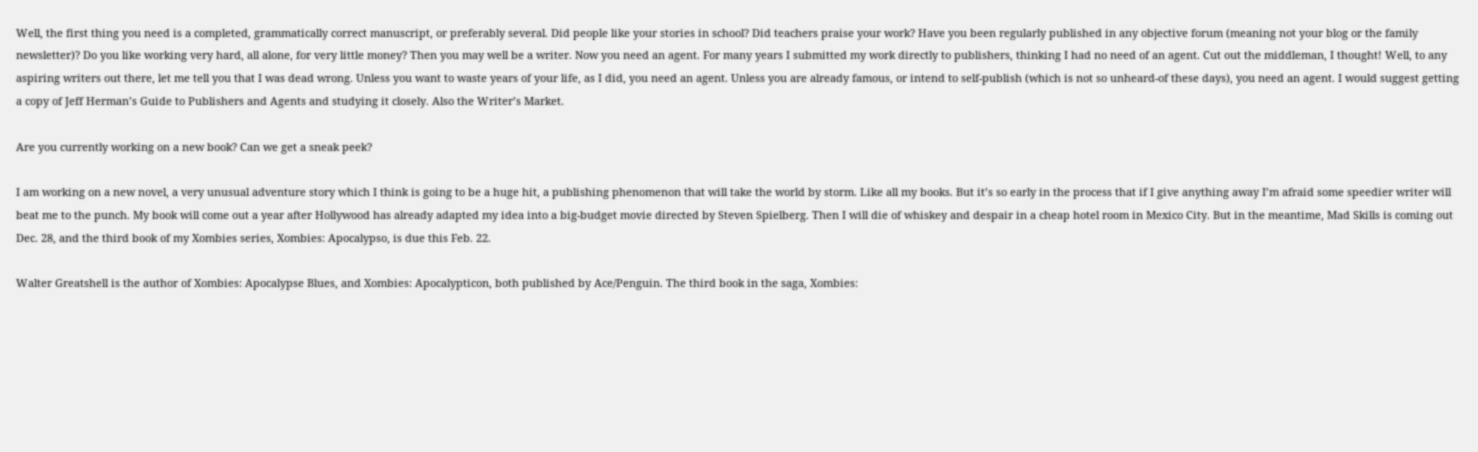Well, the first thing you need is a completed, grammatically correct manuscript, or preferably several. Did people like your stories in school? Did teachers praise your work? Have you been regularly published in any objective forum (meaning not your blog or the family newsletter)? Do you like working very hard, all alone, for very little money? Then you may well be a writer. Now you need an agent. For many years I submitted my work directly to publishers, thinking I had no need of an agent. Cut out the middleman, I thought! Well, to any aspiring writers out there, let me tell you that I was dead wrong. Unless you want to waste years of your life, as I did, you need an agent. Unless you are already famous, or intend to self-publish (which is not so unheard-of these days), you need an agent. I would suggest getting a copy of Jeff Herman’s Guide to Publishers and Agents and studying it closely. Also the Writer’s Market.

Are you currently working on a new book? Can we get a sneak peek?

I am working on a new novel, a very unusual adventure story which I think is going to be a huge hit, a publishing phenomenon that will take the world by storm. Like all my books. But it’s so early in the process that if I give anything away I’m afraid some speedier writer will beat me to the punch. My book will come out a year after Hollywood has already adapted my idea into a big-budget movie directed by Steven Spielberg. Then I will die of whiskey and despair in a cheap hotel room in Mexico City. But in the meantime, Mad Skills is coming out Dec. 28, and the third book of my Xombies series, Xombies: Apocalypso, is due this Feb. 22.

Walter Greatshell is the author of Xombies: Apocalypse Blues, and Xombies: Apocalypticon, both published by Ace/Penguin. The third book in the saga, Xombies: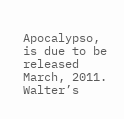Apocalypso, is due to be released March, 2011. Walter’s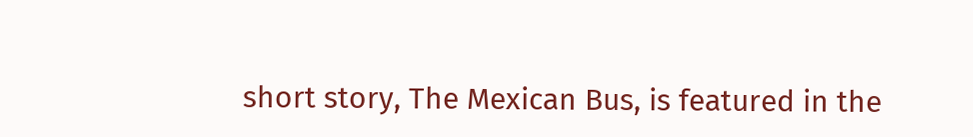short story, The Mexican Bus, is featured in the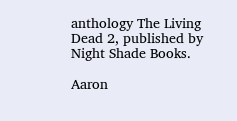anthology The Living Dead 2, published by Night Shade Books.

Aaron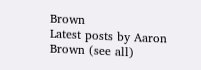Brown
Latest posts by Aaron Brown (see all)